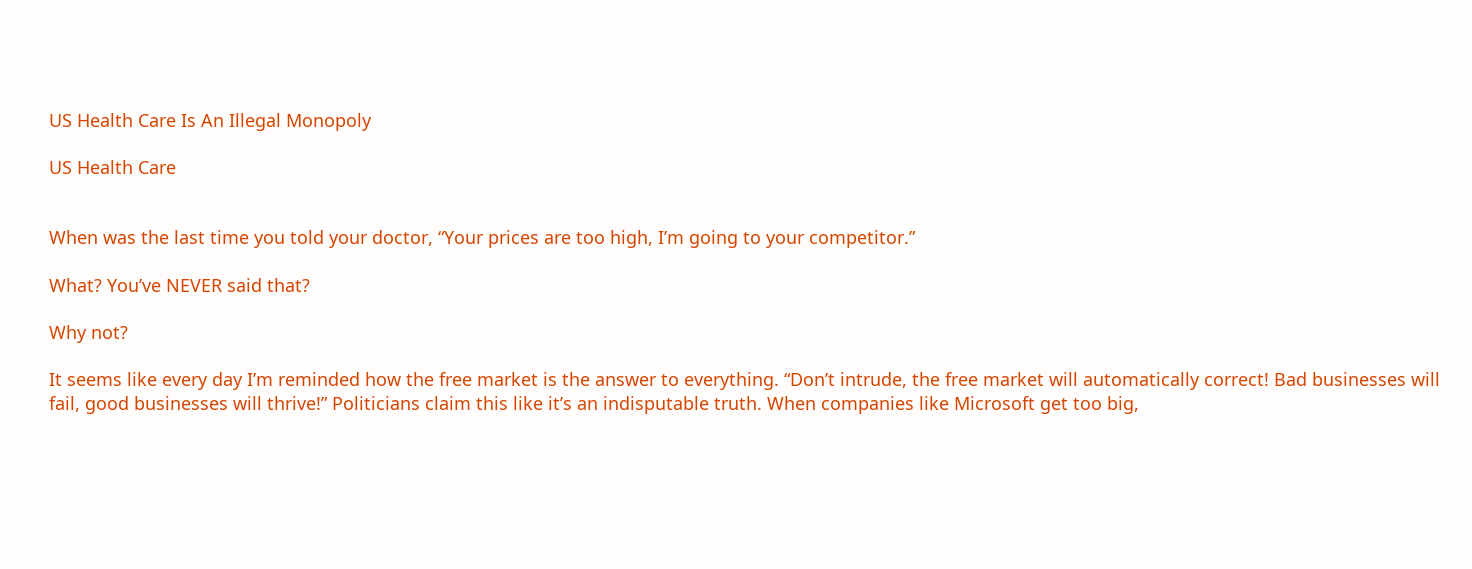US Health Care Is An Illegal Monopoly

US Health Care


When was the last time you told your doctor, “Your prices are too high, I’m going to your competitor.”

What? You’ve NEVER said that?

Why not?

It seems like every day I’m reminded how the free market is the answer to everything. “Don’t intrude, the free market will automatically correct! Bad businesses will fail, good businesses will thrive!” Politicians claim this like it’s an indisputable truth. When companies like Microsoft get too big,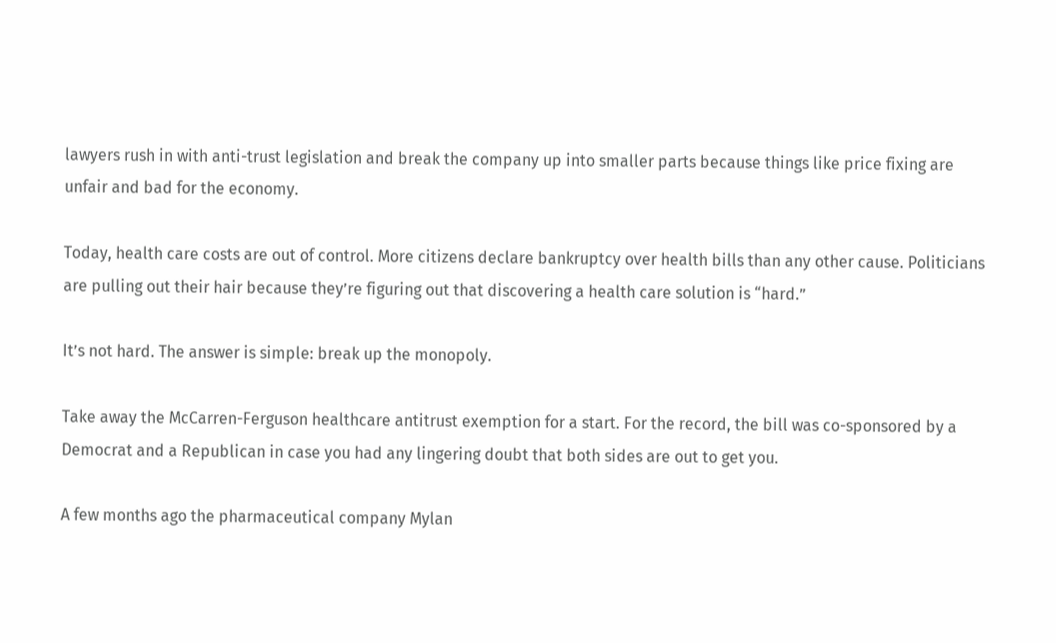lawyers rush in with anti-trust legislation and break the company up into smaller parts because things like price fixing are unfair and bad for the economy.

Today, health care costs are out of control. More citizens declare bankruptcy over health bills than any other cause. Politicians are pulling out their hair because they’re figuring out that discovering a health care solution is “hard.”

It’s not hard. The answer is simple: break up the monopoly.

Take away the McCarren-Ferguson healthcare antitrust exemption for a start. For the record, the bill was co-sponsored by a Democrat and a Republican in case you had any lingering doubt that both sides are out to get you.

A few months ago the pharmaceutical company Mylan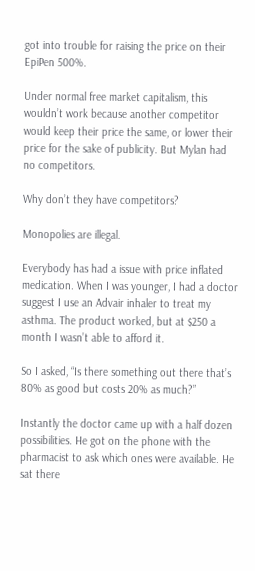got into trouble for raising the price on their EpiPen 500%.

Under normal free market capitalism, this wouldn’t work because another competitor would keep their price the same, or lower their price for the sake of publicity. But Mylan had no competitors.

Why don’t they have competitors?

Monopolies are illegal.

Everybody has had a issue with price inflated medication. When I was younger, I had a doctor suggest I use an Advair inhaler to treat my asthma. The product worked, but at $250 a month I wasn’t able to afford it.

So I asked, “Is there something out there that’s 80% as good but costs 20% as much?”

Instantly the doctor came up with a half dozen possibilities. He got on the phone with the pharmacist to ask which ones were available. He sat there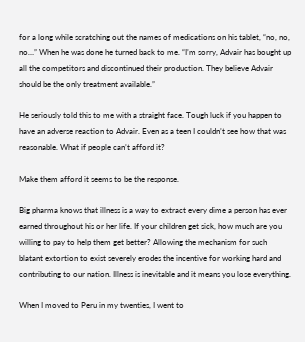for a long while scratching out the names of medications on his tablet, “no, no, no…” When he was done he turned back to me. “I’m sorry, Advair has bought up all the competitors and discontinued their production. They believe Advair should be the only treatment available.”

He seriously told this to me with a straight face. Tough luck if you happen to have an adverse reaction to Advair. Even as a teen I couldn’t see how that was reasonable. What if people can’t afford it?

Make them afford it seems to be the response.

Big pharma knows that illness is a way to extract every dime a person has ever earned throughout his or her life. If your children get sick, how much are you willing to pay to help them get better? Allowing the mechanism for such blatant extortion to exist severely erodes the incentive for working hard and contributing to our nation. Illness is inevitable and it means you lose everything.

When I moved to Peru in my twenties, I went to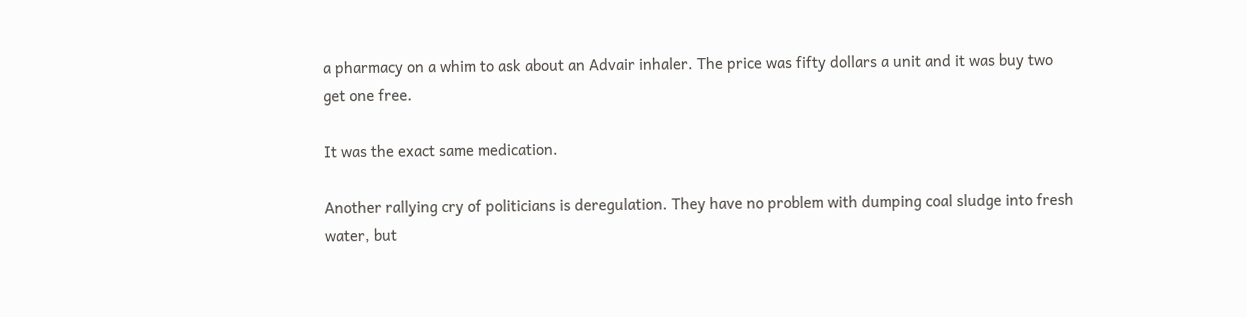a pharmacy on a whim to ask about an Advair inhaler. The price was fifty dollars a unit and it was buy two get one free.

It was the exact same medication.

Another rallying cry of politicians is deregulation. They have no problem with dumping coal sludge into fresh water, but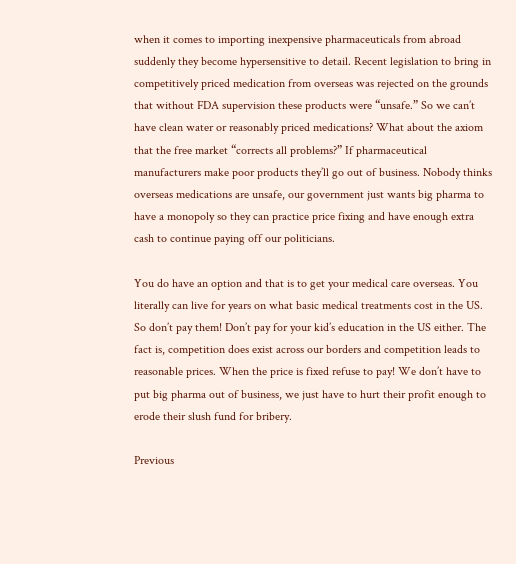when it comes to importing inexpensive pharmaceuticals from abroad suddenly they become hypersensitive to detail. Recent legislation to bring in competitively priced medication from overseas was rejected on the grounds that without FDA supervision these products were “unsafe.” So we can’t have clean water or reasonably priced medications? What about the axiom that the free market “corrects all problems?” If pharmaceutical manufacturers make poor products they’ll go out of business. Nobody thinks overseas medications are unsafe, our government just wants big pharma to have a monopoly so they can practice price fixing and have enough extra cash to continue paying off our politicians.

You do have an option and that is to get your medical care overseas. You literally can live for years on what basic medical treatments cost in the US. So don’t pay them! Don’t pay for your kid’s education in the US either. The fact is, competition does exist across our borders and competition leads to reasonable prices. When the price is fixed refuse to pay! We don’t have to put big pharma out of business, we just have to hurt their profit enough to erode their slush fund for bribery.

Previous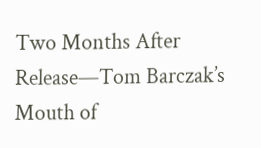Two Months After Release—Tom Barczak’s Mouth of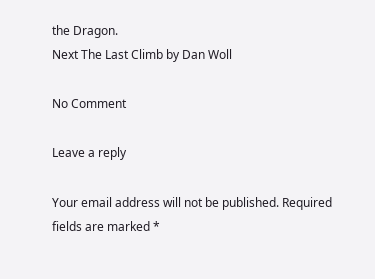the Dragon.
Next The Last Climb by Dan Woll

No Comment

Leave a reply

Your email address will not be published. Required fields are marked *